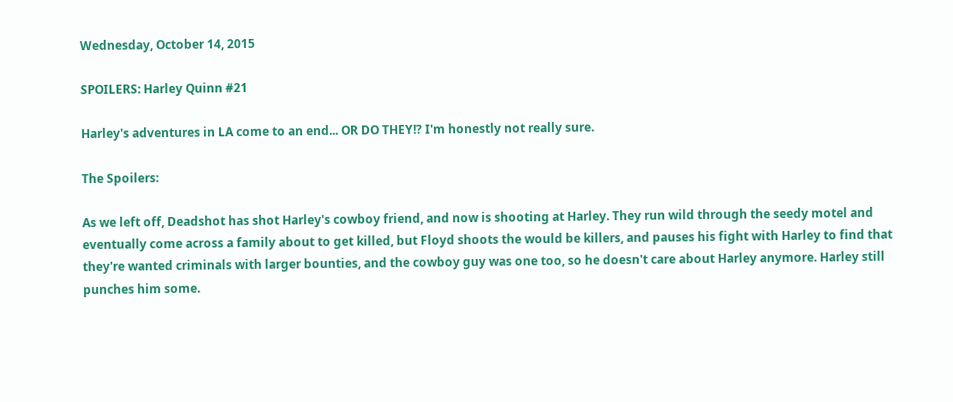Wednesday, October 14, 2015

SPOILERS: Harley Quinn #21

Harley's adventures in LA come to an end... OR DO THEY!? I'm honestly not really sure.

The Spoilers:

As we left off, Deadshot has shot Harley's cowboy friend, and now is shooting at Harley. They run wild through the seedy motel and eventually come across a family about to get killed, but Floyd shoots the would be killers, and pauses his fight with Harley to find that they're wanted criminals with larger bounties, and the cowboy guy was one too, so he doesn't care about Harley anymore. Harley still punches him some.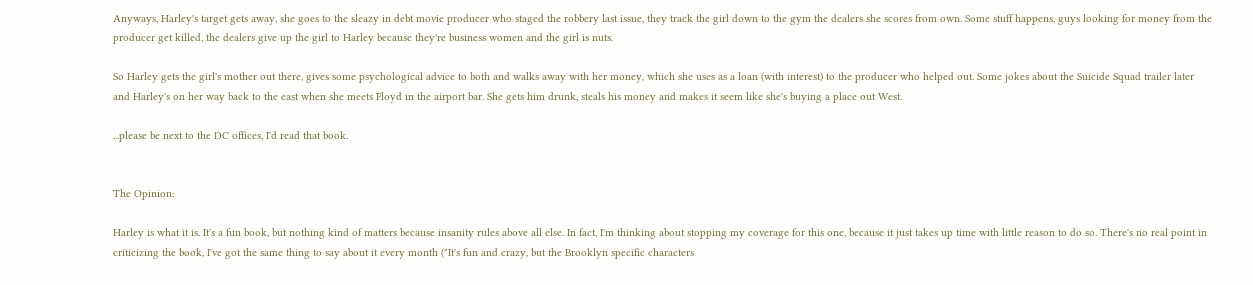Anyways, Harley's target gets away, she goes to the sleazy in debt movie producer who staged the robbery last issue, they track the girl down to the gym the dealers she scores from own. Some stuff happens, guys looking for money from the producer get killed, the dealers give up the girl to Harley because they're business women and the girl is nuts.

So Harley gets the girl's mother out there, gives some psychological advice to both and walks away with her money, which she uses as a loan (with interest) to the producer who helped out. Some jokes about the Suicide Squad trailer later and Harley's on her way back to the east when she meets Floyd in the airport bar. She gets him drunk, steals his money and makes it seem like she's buying a place out West.

...please be next to the DC offices, I'd read that book.


The Opinion:

Harley is what it is. It's a fun book, but nothing kind of matters because insanity rules above all else. In fact, I'm thinking about stopping my coverage for this one, because it just takes up time with little reason to do so. There's no real point in criticizing the book, I've got the same thing to say about it every month ("It's fun and crazy, but the Brooklyn specific characters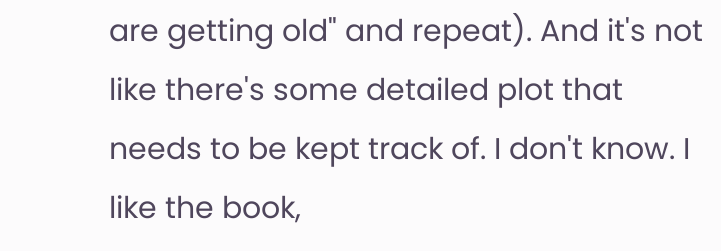are getting old" and repeat). And it's not like there's some detailed plot that needs to be kept track of. I don't know. I like the book,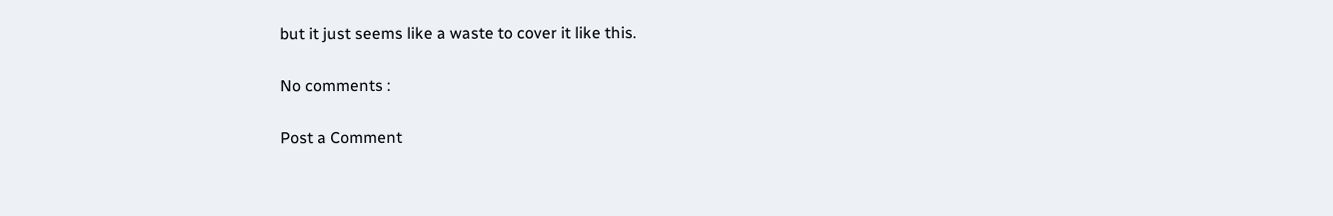but it just seems like a waste to cover it like this.

No comments :

Post a Comment